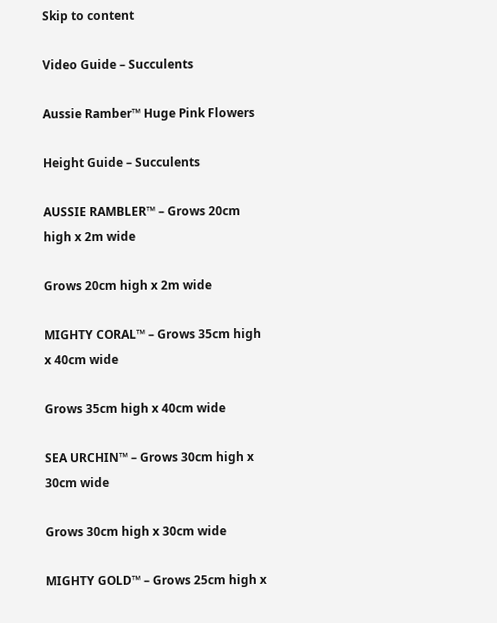Skip to content

Video Guide – Succulents

Aussie Ramber™ Huge Pink Flowers

Height Guide – Succulents

AUSSIE RAMBLER™ – Grows 20cm high x 2m wide

Grows 20cm high x 2m wide

MIGHTY CORAL™ – Grows 35cm high x 40cm wide

Grows 35cm high x 40cm wide

SEA URCHIN™ – Grows 30cm high x 30cm wide

Grows 30cm high x 30cm wide

MIGHTY GOLD™ – Grows 25cm high x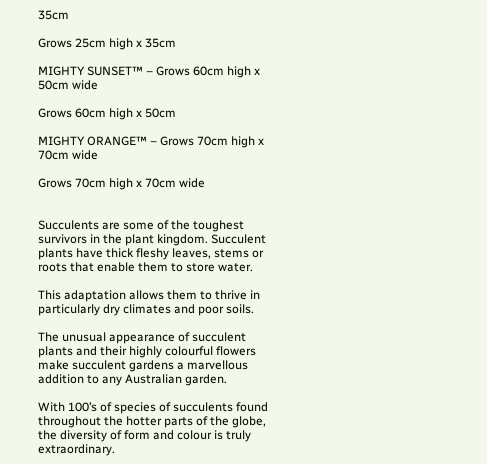35cm

Grows 25cm high x 35cm

MIGHTY SUNSET™ – Grows 60cm high x 50cm wide

Grows 60cm high x 50cm

MIGHTY ORANGE™ – Grows 70cm high x 70cm wide

Grows 70cm high x 70cm wide


Succulents are some of the toughest survivors in the plant kingdom. Succulent plants have thick fleshy leaves, stems or roots that enable them to store water.

This adaptation allows them to thrive in particularly dry climates and poor soils.

The unusual appearance of succulent plants and their highly colourful flowers make succulent gardens a marvellous addition to any Australian garden.

With 100’s of species of succulents found throughout the hotter parts of the globe, the diversity of form and colour is truly extraordinary.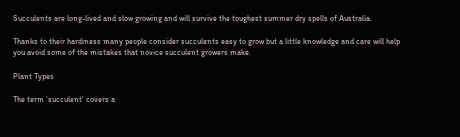Succulents are long-lived and slow growing and will survive the toughest summer dry spells of Australia.

Thanks to their hardiness many people consider succulents easy to grow but a little knowledge and care will help you avoid some of the mistakes that novice succulent growers make.

Plant Types

The term ‘succulent’ covers a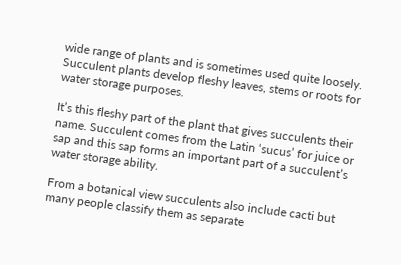wide range of plants and is sometimes used quite loosely. Succulent plants develop fleshy leaves, stems or roots for water storage purposes.

It’s this fleshy part of the plant that gives succulents their name. Succulent comes from the Latin ‘sucus’ for juice or sap and this sap forms an important part of a succulent’s water storage ability.

From a botanical view succulents also include cacti but many people classify them as separate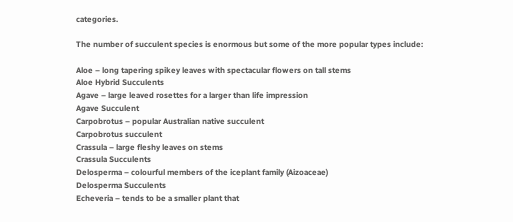categories.

The number of succulent species is enormous but some of the more popular types include:

Aloe – long tapering spikey leaves with spectacular flowers on tall stems
Aloe Hybrid Succulents
Agave – large leaved rosettes for a larger than life impression
Agave Succulent
Carpobrotus – popular Australian native succulent
Carpobrotus succulent
Crassula – large fleshy leaves on stems
Crassula Succulents
Delosperma – colourful members of the iceplant family (Aizoaceae)
Delosperma Succulents
Echeveria – tends to be a smaller plant that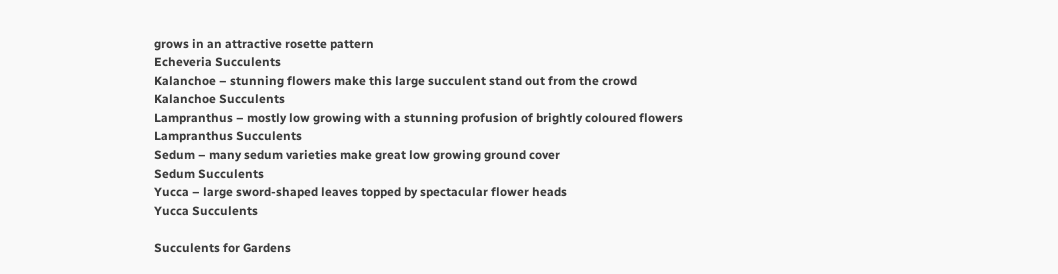grows in an attractive rosette pattern
Echeveria Succulents
Kalanchoe – stunning flowers make this large succulent stand out from the crowd
Kalanchoe Succulents
Lampranthus – mostly low growing with a stunning profusion of brightly coloured flowers
Lampranthus Succulents
Sedum – many sedum varieties make great low growing ground cover
Sedum Succulents
Yucca – large sword-shaped leaves topped by spectacular flower heads
Yucca Succulents

Succulents for Gardens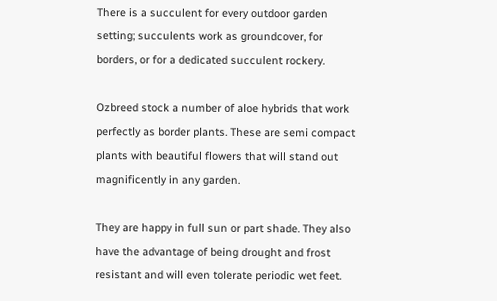There is a succulent for every outdoor garden setting; succulents work as groundcover, for borders, or for a dedicated succulent rockery.

Ozbreed stock a number of aloe hybrids that work perfectly as border plants. These are semi compact plants with beautiful flowers that will stand out magnificently in any garden.

They are happy in full sun or part shade. They also have the advantage of being drought and frost resistant and will even tolerate periodic wet feet.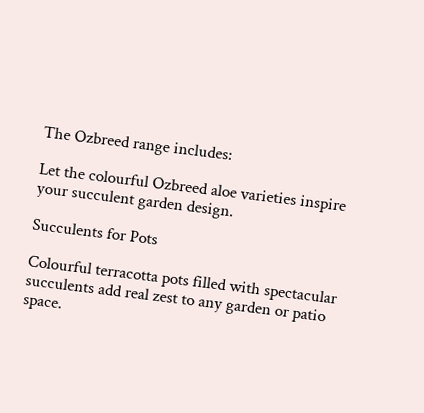The Ozbreed range includes:

Let the colourful Ozbreed aloe varieties inspire your succulent garden design.

Succulents for Pots

Colourful terracotta pots filled with spectacular succulents add real zest to any garden or patio space.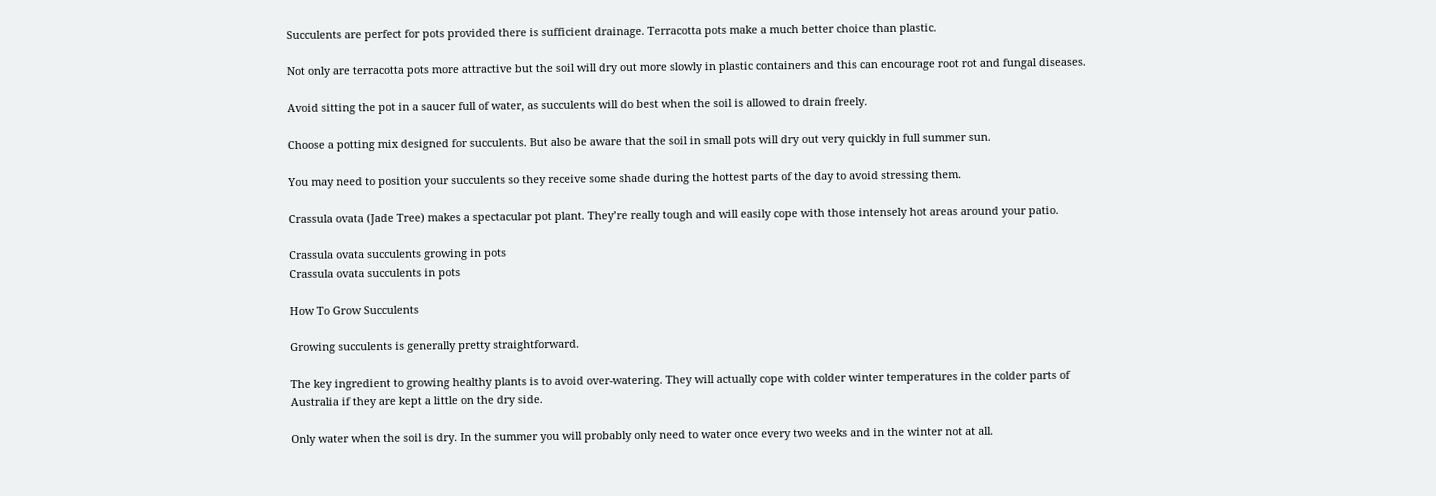Succulents are perfect for pots provided there is sufficient drainage. Terracotta pots make a much better choice than plastic.

Not only are terracotta pots more attractive but the soil will dry out more slowly in plastic containers and this can encourage root rot and fungal diseases.

Avoid sitting the pot in a saucer full of water, as succulents will do best when the soil is allowed to drain freely.

Choose a potting mix designed for succulents. But also be aware that the soil in small pots will dry out very quickly in full summer sun.

You may need to position your succulents so they receive some shade during the hottest parts of the day to avoid stressing them.

Crassula ovata (Jade Tree) makes a spectacular pot plant. They’re really tough and will easily cope with those intensely hot areas around your patio.

Crassula ovata succulents growing in pots
Crassula ovata succulents in pots

How To Grow Succulents

Growing succulents is generally pretty straightforward.

The key ingredient to growing healthy plants is to avoid over-watering. They will actually cope with colder winter temperatures in the colder parts of Australia if they are kept a little on the dry side.

Only water when the soil is dry. In the summer you will probably only need to water once every two weeks and in the winter not at all.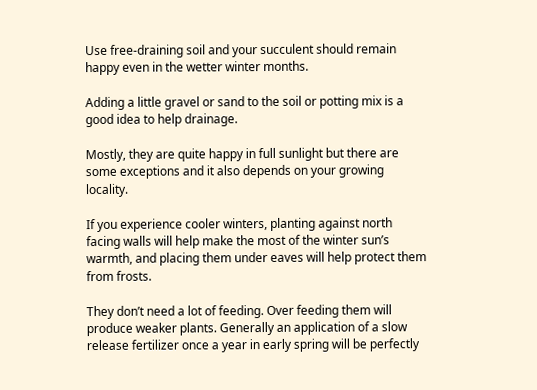Use free-draining soil and your succulent should remain happy even in the wetter winter months.

Adding a little gravel or sand to the soil or potting mix is a good idea to help drainage.

Mostly, they are quite happy in full sunlight but there are some exceptions and it also depends on your growing locality.

If you experience cooler winters, planting against north facing walls will help make the most of the winter sun’s warmth, and placing them under eaves will help protect them from frosts.

They don’t need a lot of feeding. Over feeding them will produce weaker plants. Generally an application of a slow release fertilizer once a year in early spring will be perfectly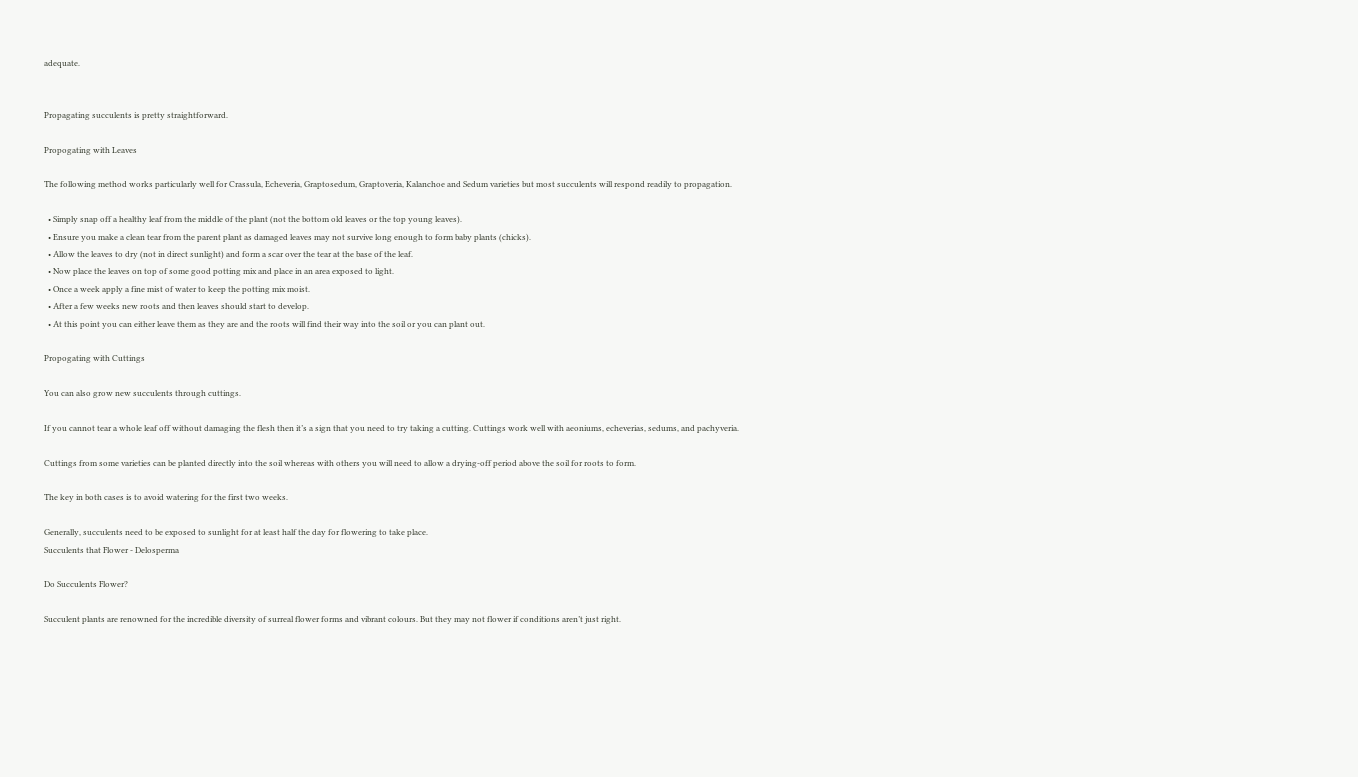adequate.


Propagating succulents is pretty straightforward.

Propogating with Leaves

The following method works particularly well for Crassula, Echeveria, Graptosedum, Graptoveria, Kalanchoe and Sedum varieties but most succulents will respond readily to propagation.

  • Simply snap off a healthy leaf from the middle of the plant (not the bottom old leaves or the top young leaves).
  • Ensure you make a clean tear from the parent plant as damaged leaves may not survive long enough to form baby plants (chicks).
  • Allow the leaves to dry (not in direct sunlight) and form a scar over the tear at the base of the leaf.
  • Now place the leaves on top of some good potting mix and place in an area exposed to light.
  • Once a week apply a fine mist of water to keep the potting mix moist.
  • After a few weeks new roots and then leaves should start to develop.
  • At this point you can either leave them as they are and the roots will find their way into the soil or you can plant out.

Propogating with Cuttings

You can also grow new succulents through cuttings.

If you cannot tear a whole leaf off without damaging the flesh then it’s a sign that you need to try taking a cutting. Cuttings work well with aeoniums, echeverias, sedums, and pachyveria.

Cuttings from some varieties can be planted directly into the soil whereas with others you will need to allow a drying-off period above the soil for roots to form.

The key in both cases is to avoid watering for the first two weeks.

Generally, succulents need to be exposed to sunlight for at least half the day for flowering to take place.
Succulents that Flower - Delosperma

Do Succulents Flower?

Succulent plants are renowned for the incredible diversity of surreal flower forms and vibrant colours. But they may not flower if conditions aren’t just right.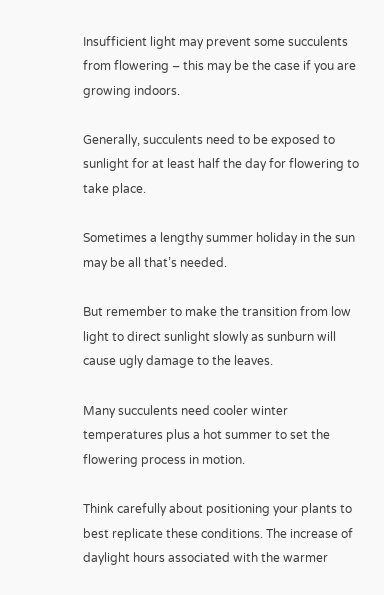Insufficient light may prevent some succulents from flowering – this may be the case if you are growing indoors.

Generally, succulents need to be exposed to sunlight for at least half the day for flowering to take place.

Sometimes a lengthy summer holiday in the sun may be all that’s needed.

But remember to make the transition from low light to direct sunlight slowly as sunburn will cause ugly damage to the leaves.

Many succulents need cooler winter temperatures plus a hot summer to set the flowering process in motion.

Think carefully about positioning your plants to best replicate these conditions. The increase of daylight hours associated with the warmer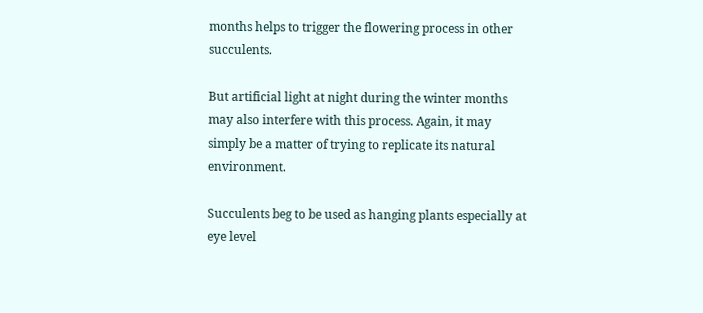months helps to trigger the flowering process in other succulents.

But artificial light at night during the winter months may also interfere with this process. Again, it may simply be a matter of trying to replicate its natural environment.

Succulents beg to be used as hanging plants especially at eye level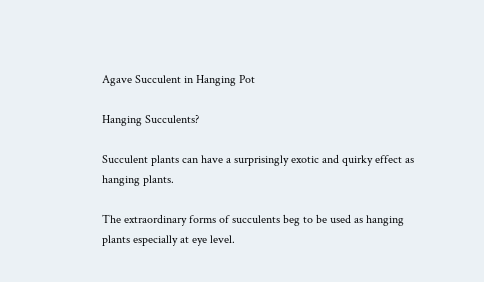Agave Succulent in Hanging Pot

Hanging Succulents?

Succulent plants can have a surprisingly exotic and quirky effect as hanging plants.

The extraordinary forms of succulents beg to be used as hanging plants especially at eye level.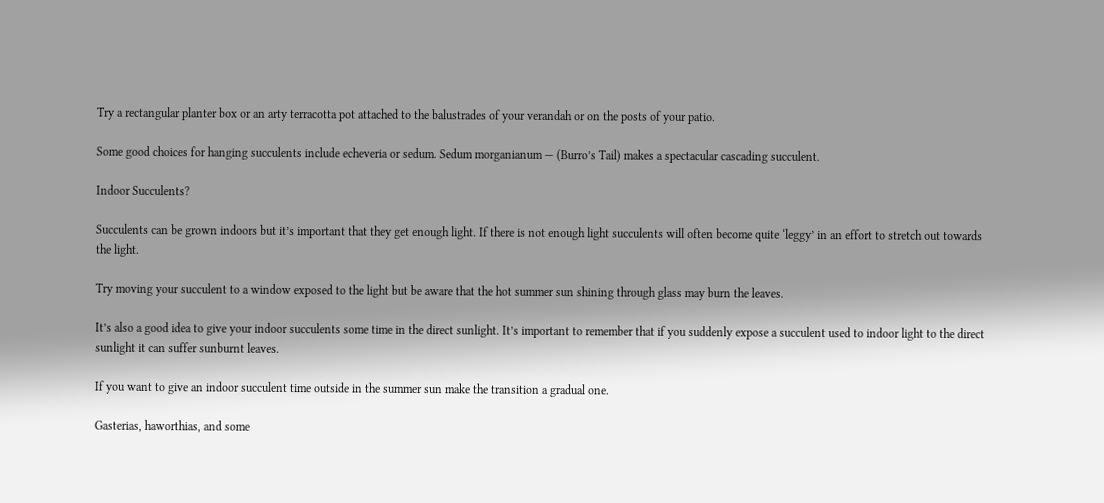Try a rectangular planter box or an arty terracotta pot attached to the balustrades of your verandah or on the posts of your patio.

Some good choices for hanging succulents include echeveria or sedum. Sedum morganianum — (Burro’s Tail) makes a spectacular cascading succulent.

Indoor Succulents?

Succulents can be grown indoors but it’s important that they get enough light. If there is not enough light succulents will often become quite ‘leggy’ in an effort to stretch out towards the light.

Try moving your succulent to a window exposed to the light but be aware that the hot summer sun shining through glass may burn the leaves.

It’s also a good idea to give your indoor succulents some time in the direct sunlight. It’s important to remember that if you suddenly expose a succulent used to indoor light to the direct sunlight it can suffer sunburnt leaves.

If you want to give an indoor succulent time outside in the summer sun make the transition a gradual one.

Gasterias, haworthias, and some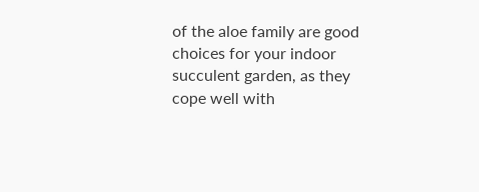of the aloe family are good choices for your indoor succulent garden, as they cope well with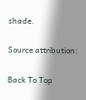shade.

Source attribution:

Back To Top